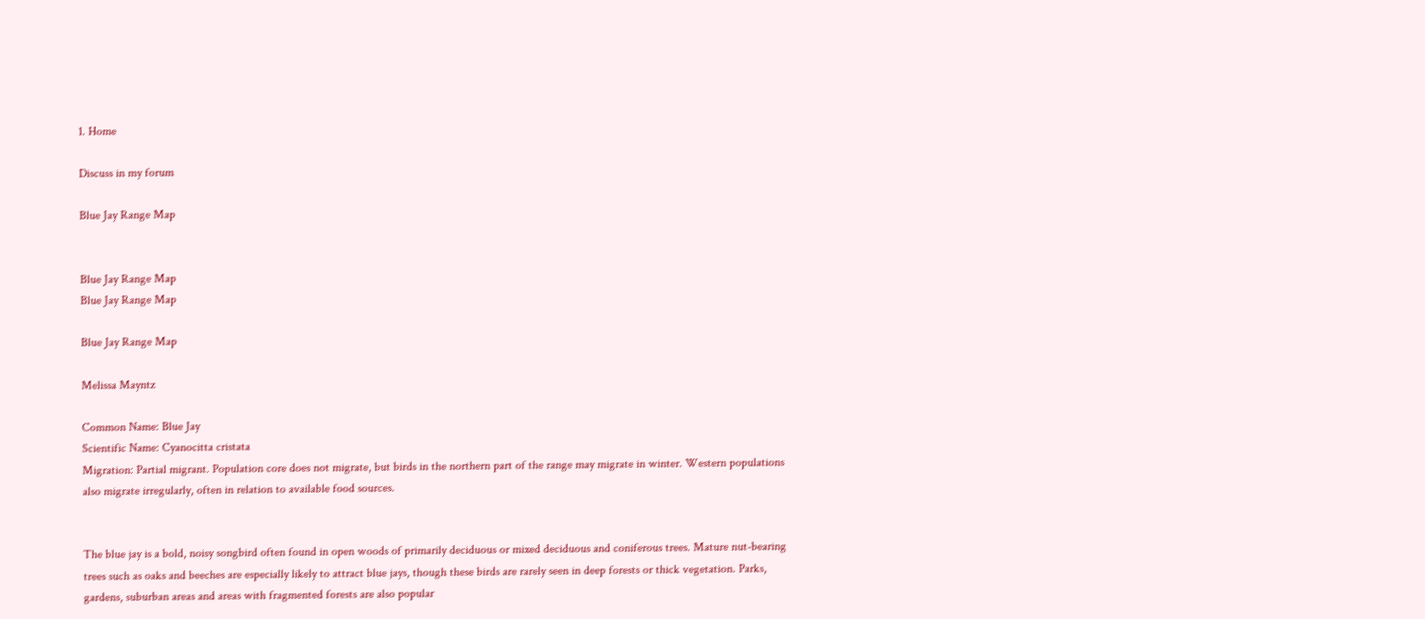1. Home

Discuss in my forum

Blue Jay Range Map


Blue Jay Range Map
Blue Jay Range Map

Blue Jay Range Map

Melissa Mayntz

Common Name: Blue Jay
Scientific Name: Cyanocitta cristata
Migration: Partial migrant. Population core does not migrate, but birds in the northern part of the range may migrate in winter. Western populations also migrate irregularly, often in relation to available food sources.


The blue jay is a bold, noisy songbird often found in open woods of primarily deciduous or mixed deciduous and coniferous trees. Mature nut-bearing trees such as oaks and beeches are especially likely to attract blue jays, though these birds are rarely seen in deep forests or thick vegetation. Parks, gardens, suburban areas and areas with fragmented forests are also popular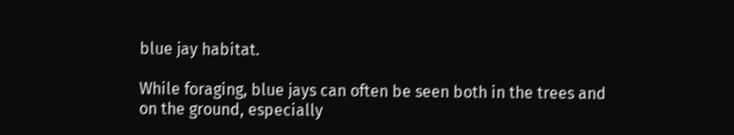blue jay habitat.

While foraging, blue jays can often be seen both in the trees and on the ground, especially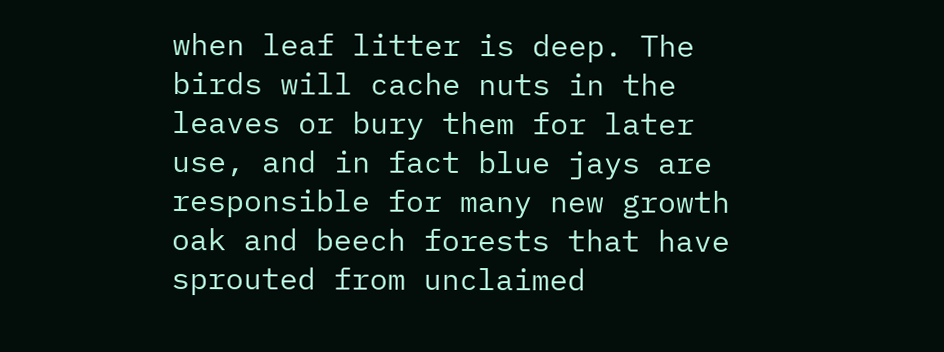when leaf litter is deep. The birds will cache nuts in the leaves or bury them for later use, and in fact blue jays are responsible for many new growth oak and beech forests that have sprouted from unclaimed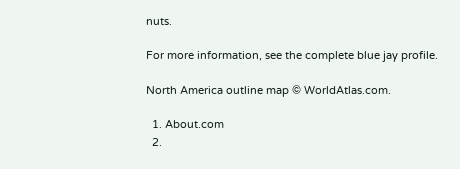nuts.

For more information, see the complete blue jay profile.

North America outline map © WorldAtlas.com.

  1. About.com
  2.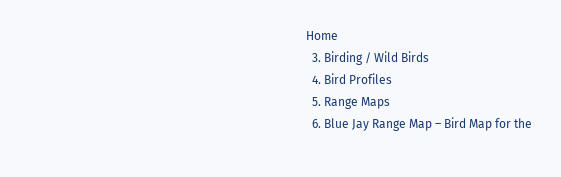Home
  3. Birding / Wild Birds
  4. Bird Profiles
  5. Range Maps
  6. Blue Jay Range Map – Bird Map for the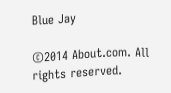Blue Jay

©2014 About.com. All rights reserved.